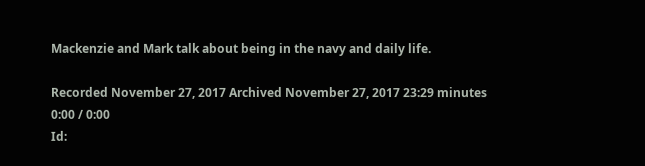Mackenzie and Mark talk about being in the navy and daily life.

Recorded November 27, 2017 Archived November 27, 2017 23:29 minutes
0:00 / 0:00
Id: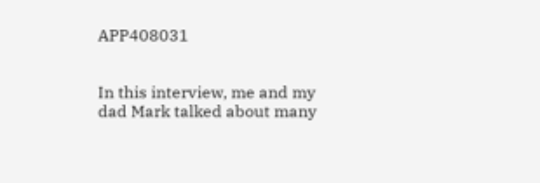APP408031


In this interview, me and my dad Mark talked about many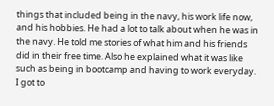things that included being in the navy, his work life now, and his hobbies. He had a lot to talk about when he was in the navy. He told me stories of what him and his friends did in their free time. Also he explained what it was like such as being in bootcamp and having to work everyday. I got to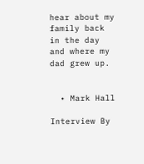hear about my family back in the day and where my dad grew up.


  • Mark Hall

Interview By